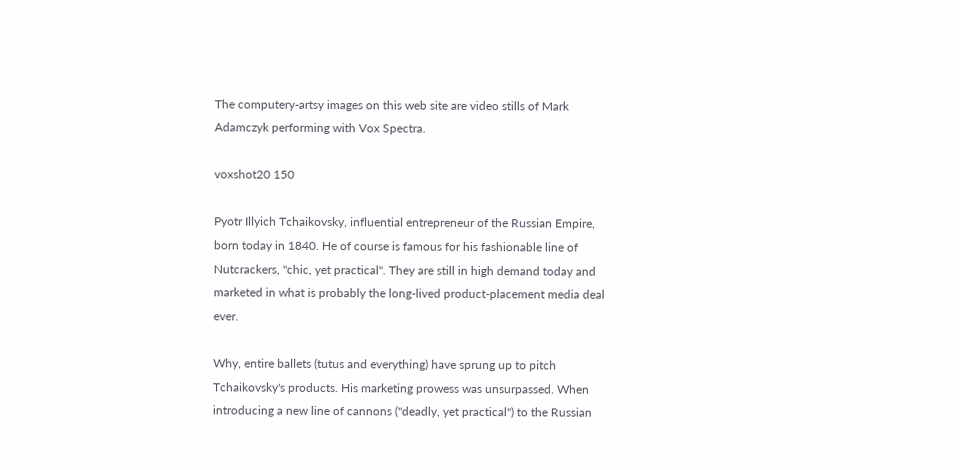The computery-artsy images on this web site are video stills of Mark Adamczyk performing with Vox Spectra.

voxshot20 150

Pyotr Illyich Tchaikovsky, influential entrepreneur of the Russian Empire, born today in 1840. He of course is famous for his fashionable line of Nutcrackers, "chic, yet practical". They are still in high demand today and marketed in what is probably the long-lived product-placement media deal ever.

Why, entire ballets (tutus and everything) have sprung up to pitch Tchaikovsky's products. His marketing prowess was unsurpassed. When introducing a new line of cannons ("deadly, yet practical") to the Russian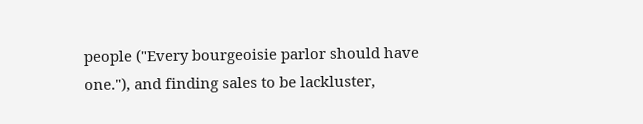people ("Every bourgeoisie parlor should have one."), and finding sales to be lackluster,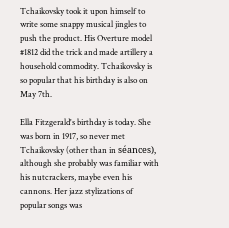Tchaikovsky took it upon himself to write some snappy musical jingles to push the product. His Overture model #1812 did the trick and made artillery a household commodity. Tchaikovsky is so popular that his birthday is also on May 7th.

Ella Fitzgerald's birthday is today. She was born in 1917, so never met Tchaikovsky (other than in séances), although she probably was familiar with his nutcrackers, maybe even his cannons. Her jazz stylizations of popular songs was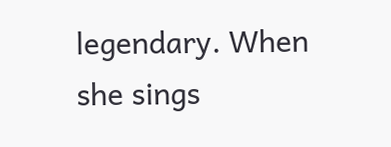legendary. When she sings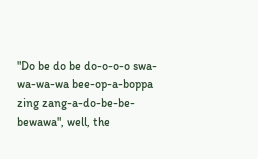"Do be do be do-o-o-o swa-wa-wa-wa bee-op-a-boppa zing zang-a-do-be-be-bewawa", well, the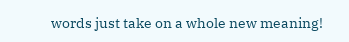words just take on a whole new meaning!